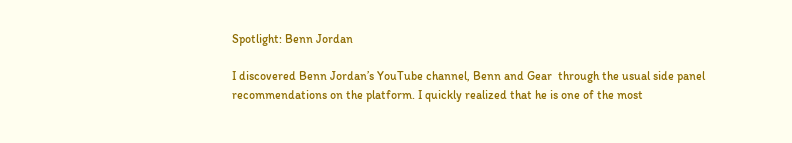Spotlight: Benn Jordan

I discovered Benn Jordan’s YouTube channel, Benn and Gear  through the usual side panel recommendations on the platform. I quickly realized that he is one of the most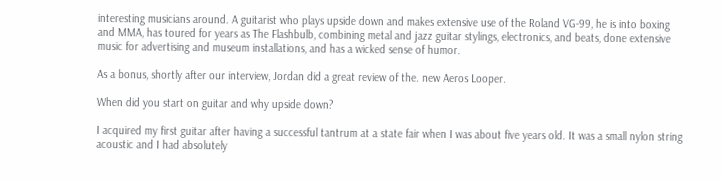interesting musicians around. A guitarist who plays upside down and makes extensive use of the Roland VG-99, he is into boxing and MMA, has toured for years as The Flashbulb, combining metal and jazz guitar stylings, electronics, and beats, done extensive music for advertising and museum installations, and has a wicked sense of humor.

As a bonus, shortly after our interview, Jordan did a great review of the. new Aeros Looper.

When did you start on guitar and why upside down?

I acquired my first guitar after having a successful tantrum at a state fair when I was about five years old. It was a small nylon string acoustic and I had absolutely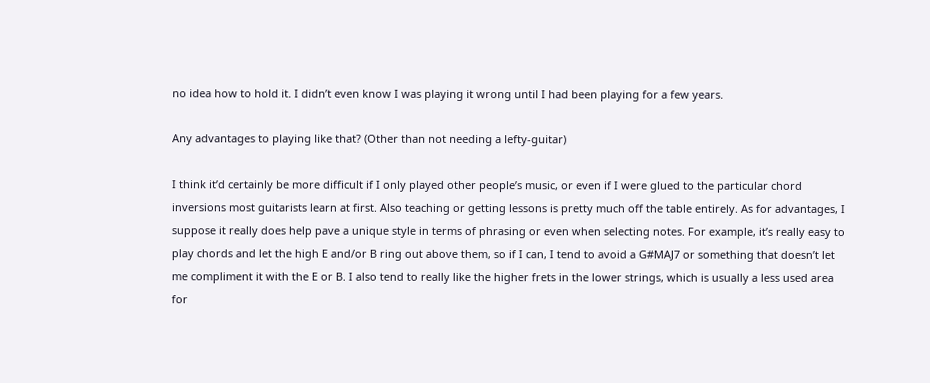no idea how to hold it. I didn’t even know I was playing it wrong until I had been playing for a few years.

Any advantages to playing like that? (Other than not needing a lefty-guitar)

I think it’d certainly be more difficult if I only played other people’s music, or even if I were glued to the particular chord inversions most guitarists learn at first. Also teaching or getting lessons is pretty much off the table entirely. As for advantages, I suppose it really does help pave a unique style in terms of phrasing or even when selecting notes. For example, it’s really easy to play chords and let the high E and/or B ring out above them, so if I can, I tend to avoid a G#MAJ7 or something that doesn’t let me compliment it with the E or B. I also tend to really like the higher frets in the lower strings, which is usually a less used area for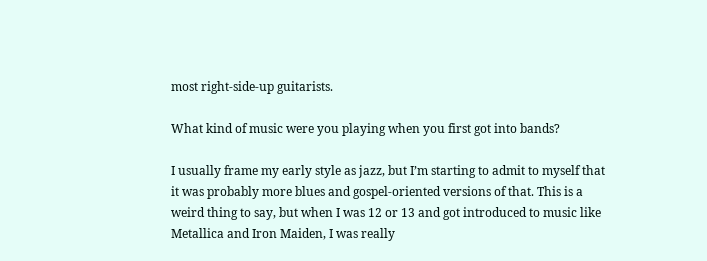most right-side-up guitarists.

What kind of music were you playing when you first got into bands?

I usually frame my early style as jazz, but I’m starting to admit to myself that it was probably more blues and gospel-oriented versions of that. This is a weird thing to say, but when I was 12 or 13 and got introduced to music like Metallica and Iron Maiden, I was really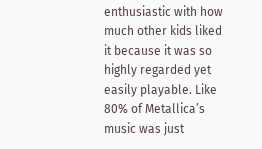enthusiastic with how much other kids liked it because it was so highly regarded yet easily playable. Like 80% of Metallica’s music was just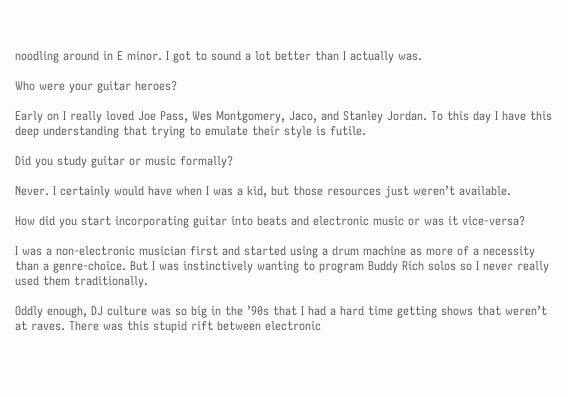noodling around in E minor. I got to sound a lot better than I actually was.

Who were your guitar heroes?

Early on I really loved Joe Pass, Wes Montgomery, Jaco, and Stanley Jordan. To this day I have this deep understanding that trying to emulate their style is futile.

Did you study guitar or music formally?

Never. I certainly would have when I was a kid, but those resources just weren’t available.

How did you start incorporating guitar into beats and electronic music or was it vice-versa?

I was a non-electronic musician first and started using a drum machine as more of a necessity than a genre-choice. But I was instinctively wanting to program Buddy Rich solos so I never really used them traditionally.

Oddly enough, DJ culture was so big in the ’90s that I had a hard time getting shows that weren’t at raves. There was this stupid rift between electronic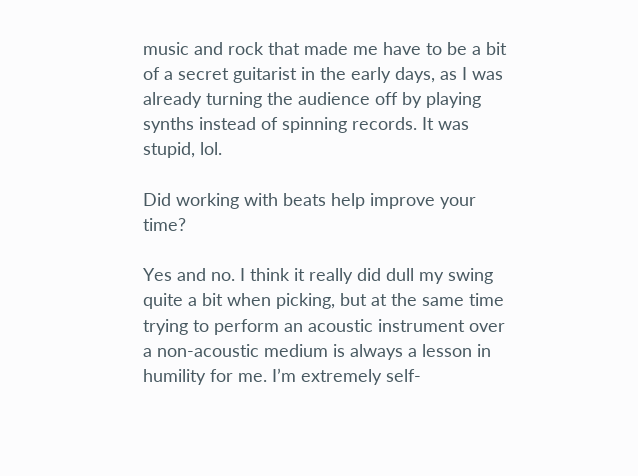music and rock that made me have to be a bit of a secret guitarist in the early days, as I was already turning the audience off by playing synths instead of spinning records. It was stupid, lol.

Did working with beats help improve your time?

Yes and no. I think it really did dull my swing quite a bit when picking, but at the same time trying to perform an acoustic instrument over a non-acoustic medium is always a lesson in humility for me. I’m extremely self-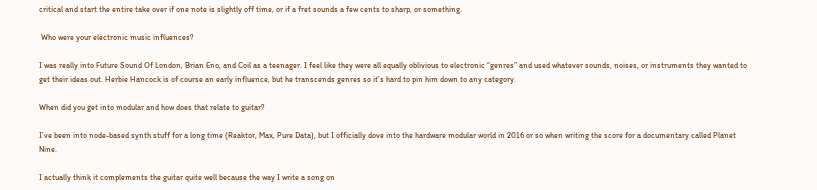critical and start the entire take over if one note is slightly off time, or if a fret sounds a few cents to sharp, or something.

 Who were your electronic music influences?

I was really into Future Sound Of London, Brian Eno, and Coil as a teenager. I feel like they were all equally oblivious to electronic “genres” and used whatever sounds, noises, or instruments they wanted to get their ideas out. Herbie Hancock is of course an early influence, but he transcends genres so it’s hard to pin him down to any category.

When did you get into modular and how does that relate to guitar?

I’ve been into node-based synth stuff for a long time (Reaktor, Max, Pure Data), but I officially dove into the hardware modular world in 2016 or so when writing the score for a documentary called Planet Nine.

I actually think it complements the guitar quite well because the way I write a song on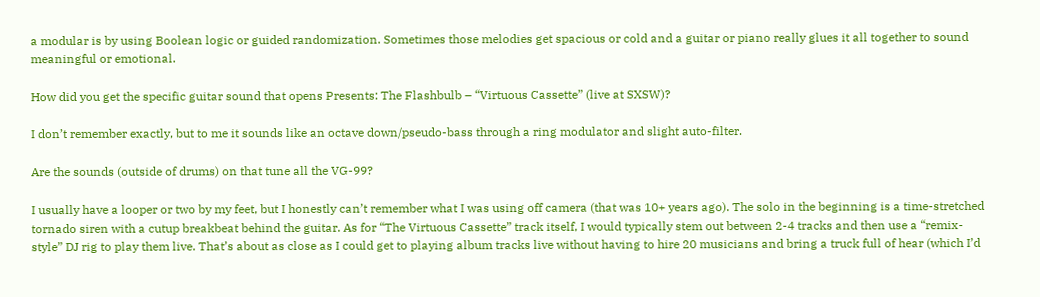a modular is by using Boolean logic or guided randomization. Sometimes those melodies get spacious or cold and a guitar or piano really glues it all together to sound meaningful or emotional.

How did you get the specific guitar sound that opens Presents: The Flashbulb – “Virtuous Cassette” (live at SXSW)?

I don’t remember exactly, but to me it sounds like an octave down/pseudo-bass through a ring modulator and slight auto-filter.

Are the sounds (outside of drums) on that tune all the VG-99?

I usually have a looper or two by my feet, but I honestly can’t remember what I was using off camera (that was 10+ years ago). The solo in the beginning is a time-stretched tornado siren with a cutup breakbeat behind the guitar. As for “The Virtuous Cassette” track itself, I would typically stem out between 2-4 tracks and then use a “remix-style” DJ rig to play them live. That’s about as close as I could get to playing album tracks live without having to hire 20 musicians and bring a truck full of hear (which I’d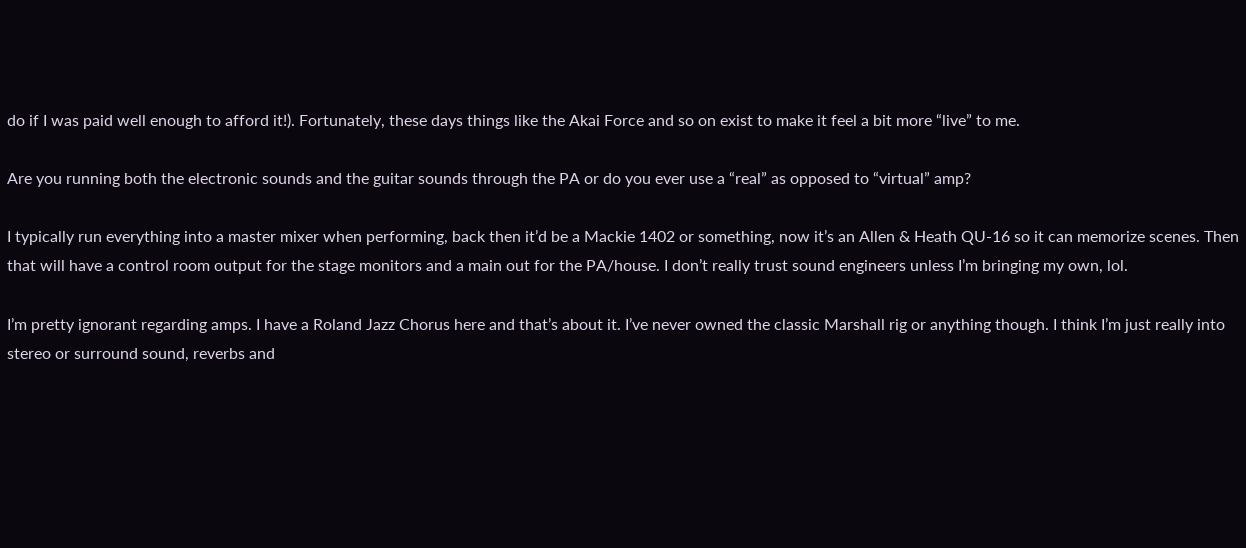do if I was paid well enough to afford it!). Fortunately, these days things like the Akai Force and so on exist to make it feel a bit more “live” to me.

Are you running both the electronic sounds and the guitar sounds through the PA or do you ever use a “real” as opposed to “virtual” amp?

I typically run everything into a master mixer when performing, back then it’d be a Mackie 1402 or something, now it’s an Allen & Heath QU-16 so it can memorize scenes. Then that will have a control room output for the stage monitors and a main out for the PA/house. I don’t really trust sound engineers unless I’m bringing my own, lol.

I’m pretty ignorant regarding amps. I have a Roland Jazz Chorus here and that’s about it. I’ve never owned the classic Marshall rig or anything though. I think I’m just really into stereo or surround sound, reverbs and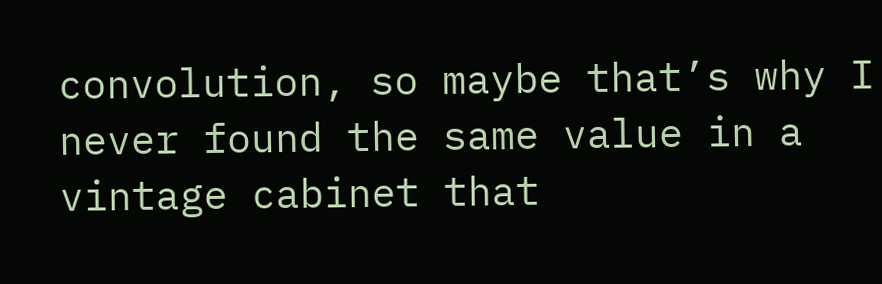convolution, so maybe that’s why I never found the same value in a vintage cabinet that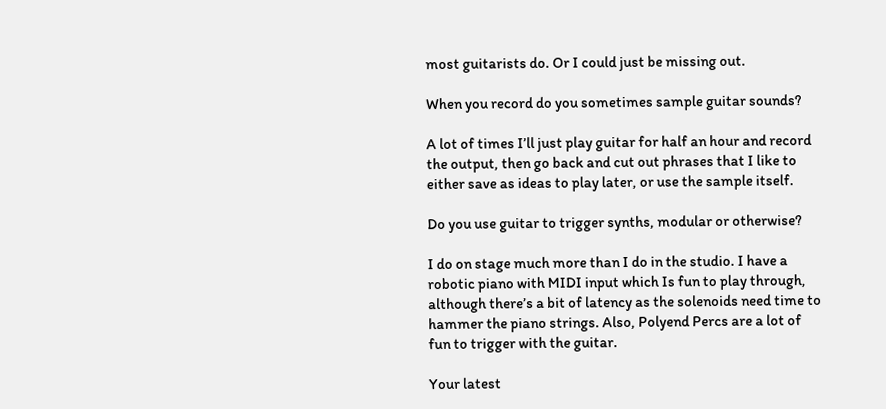most guitarists do. Or I could just be missing out.

When you record do you sometimes sample guitar sounds?

A lot of times I’ll just play guitar for half an hour and record the output, then go back and cut out phrases that I like to either save as ideas to play later, or use the sample itself.

Do you use guitar to trigger synths, modular or otherwise?

I do on stage much more than I do in the studio. I have a robotic piano with MIDI input which Is fun to play through, although there’s a bit of latency as the solenoids need time to hammer the piano strings. Also, Polyend Percs are a lot of fun to trigger with the guitar.

Your latest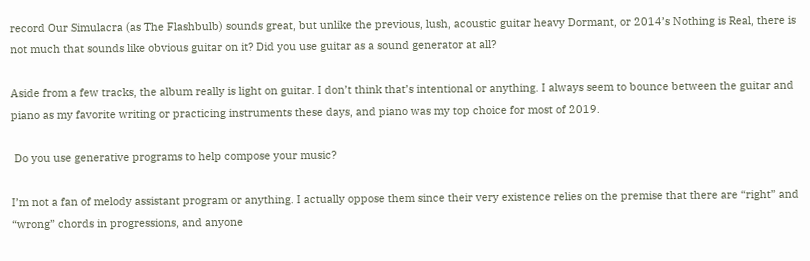record Our Simulacra (as The Flashbulb) sounds great, but unlike the previous, lush, acoustic guitar heavy Dormant, or 2014’s Nothing is Real, there is not much that sounds like obvious guitar on it? Did you use guitar as a sound generator at all?

Aside from a few tracks, the album really is light on guitar. I don’t think that’s intentional or anything. I always seem to bounce between the guitar and piano as my favorite writing or practicing instruments these days, and piano was my top choice for most of 2019.

 Do you use generative programs to help compose your music?

I’m not a fan of melody assistant program or anything. I actually oppose them since their very existence relies on the premise that there are “right” and “wrong” chords in progressions, and anyone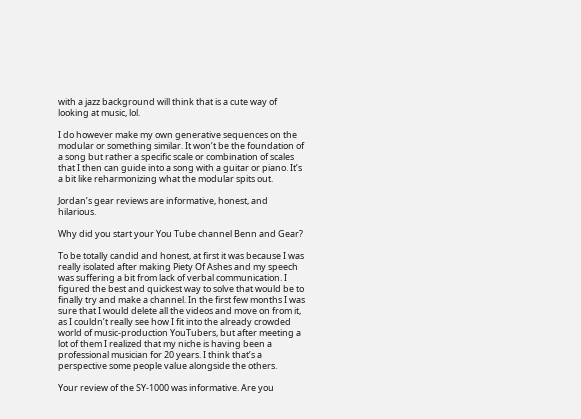with a jazz background will think that is a cute way of looking at music, lol.

I do however make my own generative sequences on the modular or something similar. It won’t be the foundation of a song but rather a specific scale or combination of scales that I then can guide into a song with a guitar or piano. It’s a bit like reharmonizing what the modular spits out.

Jordan’s gear reviews are informative, honest, and hilarious.

Why did you start your You Tube channel Benn and Gear?

To be totally candid and honest, at first it was because I was really isolated after making Piety Of Ashes and my speech was suffering a bit from lack of verbal communication. I figured the best and quickest way to solve that would be to finally try and make a channel. In the first few months I was sure that I would delete all the videos and move on from it, as I couldn’t really see how I fit into the already crowded world of music-production YouTubers, but after meeting a lot of them I realized that my niche is having been a professional musician for 20 years. I think that’s a perspective some people value alongside the others.

Your review of the SY-1000 was informative. Are you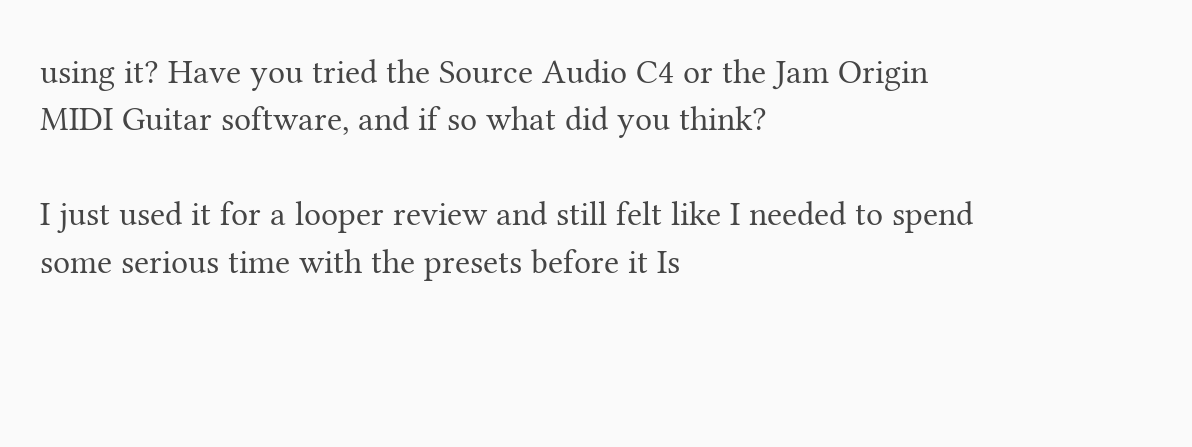using it? Have you tried the Source Audio C4 or the Jam Origin MIDI Guitar software, and if so what did you think?

I just used it for a looper review and still felt like I needed to spend some serious time with the presets before it Is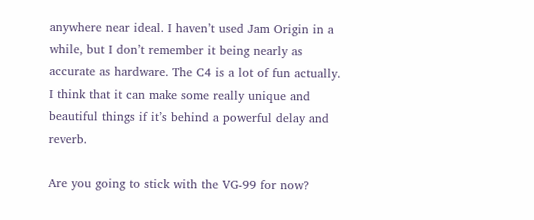anywhere near ideal. I haven’t used Jam Origin in a while, but I don’t remember it being nearly as accurate as hardware. The C4 is a lot of fun actually. I think that it can make some really unique and beautiful things if it’s behind a powerful delay and reverb.

Are you going to stick with the VG-99 for now?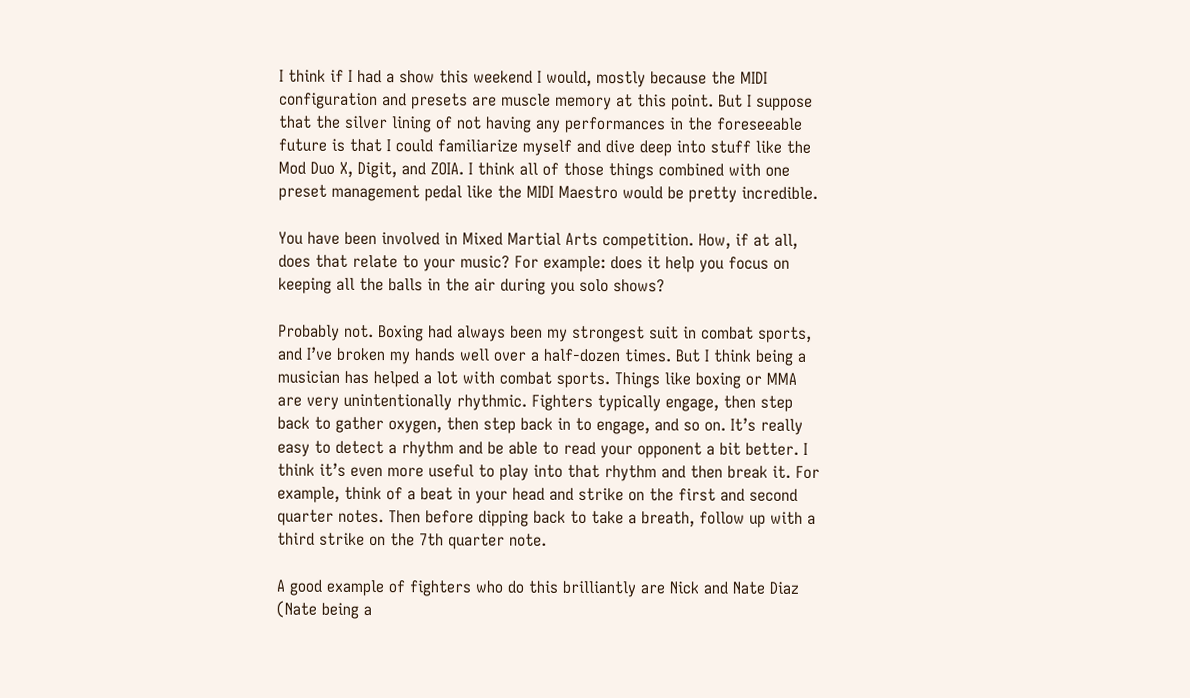I think if I had a show this weekend I would, mostly because the MIDI configuration and presets are muscle memory at this point. But I suppose that the silver lining of not having any performances in the foreseeable future is that I could familiarize myself and dive deep into stuff like the Mod Duo X, Digit, and ZOIA. I think all of those things combined with one preset management pedal like the MIDI Maestro would be pretty incredible.

You have been involved in Mixed Martial Arts competition. How, if at all,  does that relate to your music? For example: does it help you focus on keeping all the balls in the air during you solo shows?

Probably not. Boxing had always been my strongest suit in combat sports, and I’ve broken my hands well over a half-dozen times. But I think being a musician has helped a lot with combat sports. Things like boxing or MMA are very unintentionally rhythmic. Fighters typically engage, then step back to gather oxygen, then step back in to engage, and so on. It’s really easy to detect a rhythm and be able to read your opponent a bit better. I think it’s even more useful to play into that rhythm and then break it. For example, think of a beat in your head and strike on the first and second quarter notes. Then before dipping back to take a breath, follow up with a third strike on the 7th quarter note.

A good example of fighters who do this brilliantly are Nick and Nate Diaz (Nate being a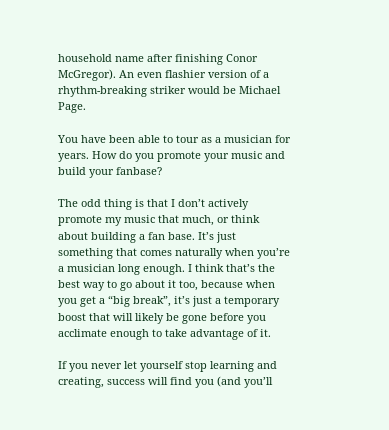household name after finishing Conor McGregor). An even flashier version of a rhythm-breaking striker would be Michael Page.

You have been able to tour as a musician for years. How do you promote your music and build your fanbase?

The odd thing is that I don’t actively promote my music that much, or think about building a fan base. It’s just something that comes naturally when you’re a musician long enough. I think that’s the best way to go about it too, because when you get a “big break”, it’s just a temporary boost that will likely be gone before you acclimate enough to take advantage of it.

If you never let yourself stop learning and creating, success will find you (and you’ll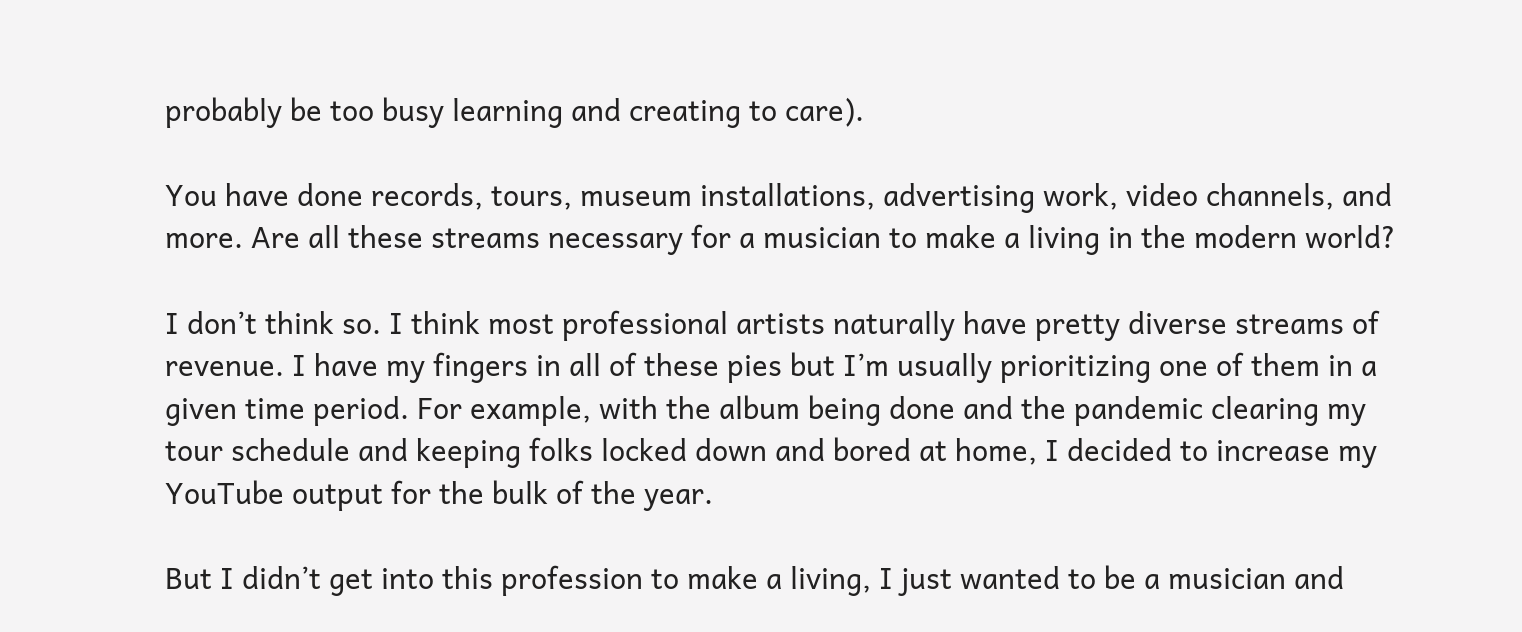probably be too busy learning and creating to care).

You have done records, tours, museum installations, advertising work, video channels, and more. Are all these streams necessary for a musician to make a living in the modern world?

I don’t think so. I think most professional artists naturally have pretty diverse streams of revenue. I have my fingers in all of these pies but I’m usually prioritizing one of them in a given time period. For example, with the album being done and the pandemic clearing my tour schedule and keeping folks locked down and bored at home, I decided to increase my YouTube output for the bulk of the year.

But I didn’t get into this profession to make a living, I just wanted to be a musician and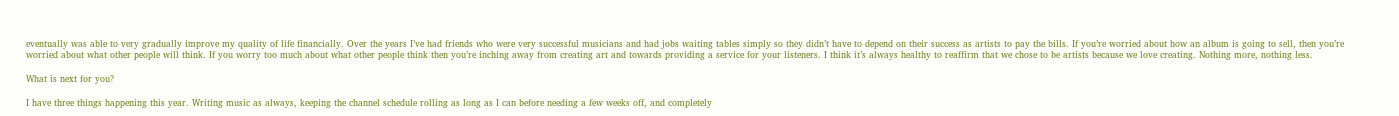eventually was able to very gradually improve my quality of life financially. Over the years I’ve had friends who were very successful musicians and had jobs waiting tables simply so they didn’t have to depend on their success as artists to pay the bills. If you’re worried about how an album is going to sell, then you’re worried about what other people will think. If you worry too much about what other people think then you’re inching away from creating art and towards providing a service for your listeners. I think it’s always healthy to reaffirm that we chose to be artists because we love creating. Nothing more, nothing less.

What is next for you?

I have three things happening this year. Writing music as always, keeping the channel schedule rolling as long as I can before needing a few weeks off, and completely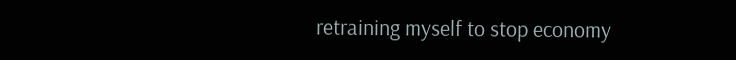retraining myself to stop economy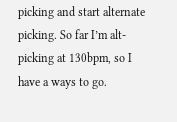picking and start alternate picking. So far I’m alt-picking at 130bpm, so I have a ways to go.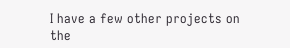I have a few other projects on the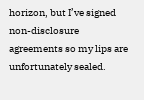horizon, but I’ve signed non-disclosure agreements so my lips are unfortunately sealed.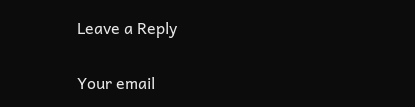Leave a Reply

Your email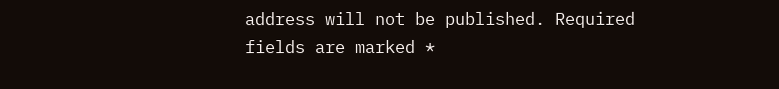address will not be published. Required fields are marked *